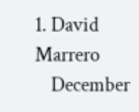1. David Marrero
    December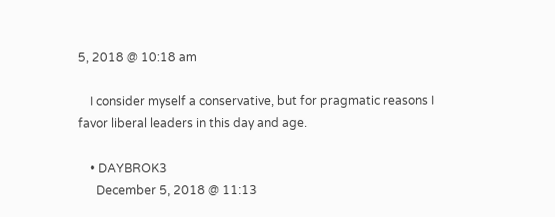5, 2018 @ 10:18 am

    I consider myself a conservative, but for pragmatic reasons I favor liberal leaders in this day and age.

    • DAYBROK3
      December 5, 2018 @ 11:13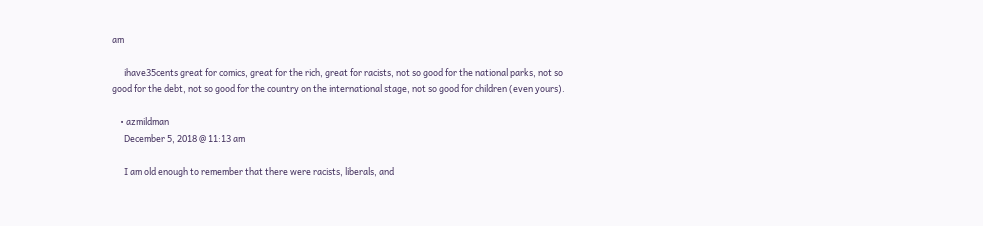am

      ihave35cents great for comics, great for the rich, great for racists, not so good for the national parks, not so good for the debt, not so good for the country on the international stage, not so good for children (even yours).

    • azmildman
      December 5, 2018 @ 11:13 am

      I am old enough to remember that there were racists, liberals, and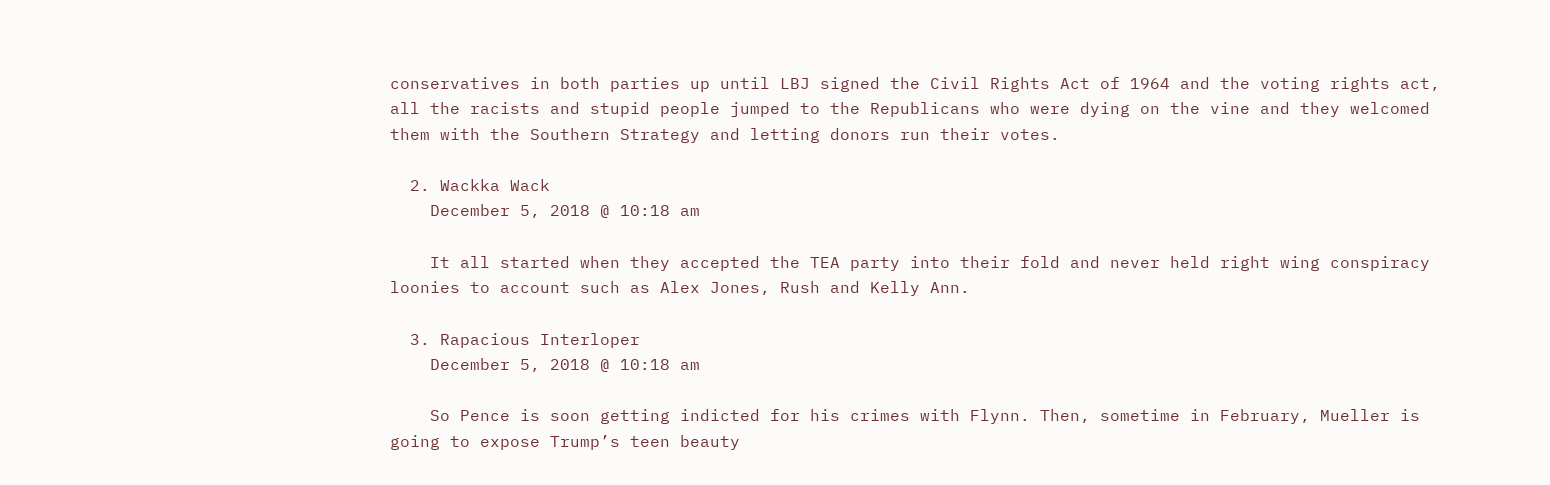conservatives in both parties up until LBJ signed the Civil Rights Act of 1964 and the voting rights act, all the racists and stupid people jumped to the Republicans who were dying on the vine and they welcomed them with the Southern Strategy and letting donors run their votes.

  2. Wackka Wack
    December 5, 2018 @ 10:18 am

    It all started when they accepted the TEA party into their fold and never held right wing conspiracy loonies to account such as Alex Jones, Rush and Kelly Ann.

  3. Rapacious Interloper
    December 5, 2018 @ 10:18 am

    So Pence is soon getting indicted for his crimes with Flynn. Then, sometime in February, Mueller is going to expose Trump’s teen beauty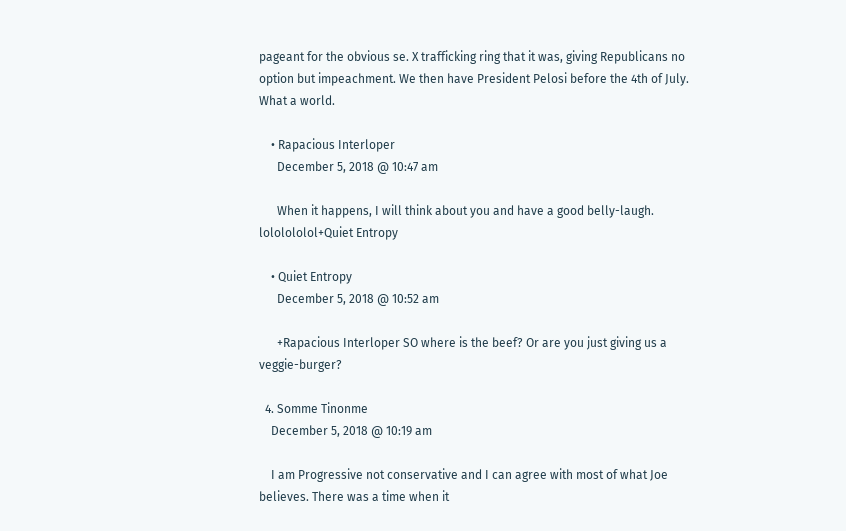pageant for the obvious se. X trafficking ring that it was, giving Republicans no option but impeachment. We then have President Pelosi before the 4th of July. What a world.

    • Rapacious Interloper
      December 5, 2018 @ 10:47 am

      When it happens, I will think about you and have a good belly-laugh. lololololol+Quiet Entropy

    • Quiet Entropy
      December 5, 2018 @ 10:52 am

      +Rapacious Interloper SO where is the beef? Or are you just giving us a veggie-burger?

  4. Somme Tinonme
    December 5, 2018 @ 10:19 am

    I am Progressive not conservative and I can agree with most of what Joe believes. There was a time when it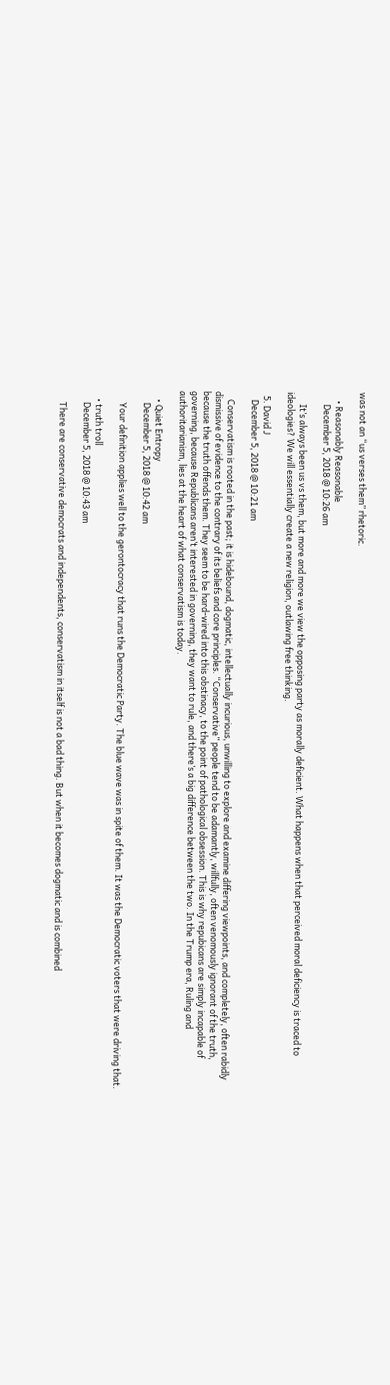was not an “us verses them” rhetoric.

    • Reasonably Reasonable
      December 5, 2018 @ 10:26 am

      It’s always been us vs them, but more and more we view the opposing party as morally deficient. What happens when that perceived moral deficiency is traced to ideologies? We will essentially create a new religion, outlawing free thinking.

  5. David J
    December 5, 2018 @ 10:21 am

    Conservatism is rooted in the past; it is hidebound, dogmatic, intellectually incurious, unwilling to explore and examine differing viewpoints, and completely, often rabidly dismissive of evidence to the contrary of its beliefs and core principles. “Conservative” people tend to be adamantly, willfully, often venomously ignorant of the truth, because the truth offends them. They seem to be hard-wired into this obstinacy, to the point of pathological obsession. This is why repubicans are simply incapable of governing, because Republicans aren’t interested in governing, they want to rule, and there’s a big difference between the two. In the Trump era, Ruling and authoritarianism, lies at the heart of what conservatism is today.

    • Quiet Entropy
      December 5, 2018 @ 10:42 am

      Your definition applies well to the gerontocracy that runs the Democratic Party. The blue wave was in spite of them. It was the Democratic voters that were driving that.

    • truth troll
      December 5, 2018 @ 10:43 am

      There are conservative democrats and independents, conservatism in itself is not a bad thing. But when it becomes dogmatic and is combined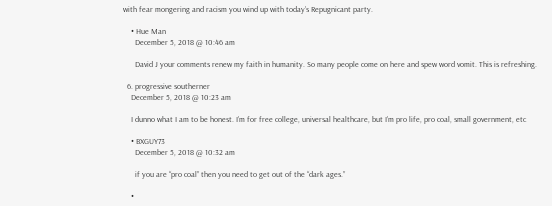with fear mongering and racism you wind up with today’s Repugnicant party.

    • Hue Man
      December 5, 2018 @ 10:46 am

      David J your comments renew my faith in humanity. So many people come on here and spew word vomit. This is refreshing.

  6. progressive southerner
    December 5, 2018 @ 10:23 am

    I dunno what I am to be honest. I’m for free college, universal healthcare, but I’m pro life, pro coal, small government, etc

    • BXGUY73
      December 5, 2018 @ 10:32 am

      if you are “pro coal” then you need to get out of the “dark ages.”

    •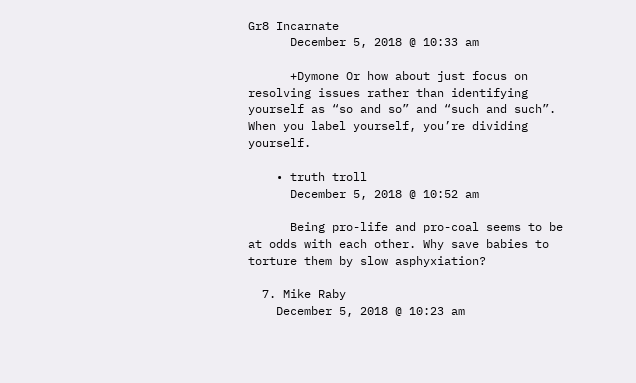Gr8 Incarnate
      December 5, 2018 @ 10:33 am

      +Dymone Or how about just focus on resolving issues rather than identifying yourself as “so and so” and “such and such”. When you label yourself, you’re dividing yourself.

    • truth troll
      December 5, 2018 @ 10:52 am

      Being pro-life and pro-coal seems to be at odds with each other. Why save babies to torture them by slow asphyxiation?

  7. Mike Raby
    December 5, 2018 @ 10:23 am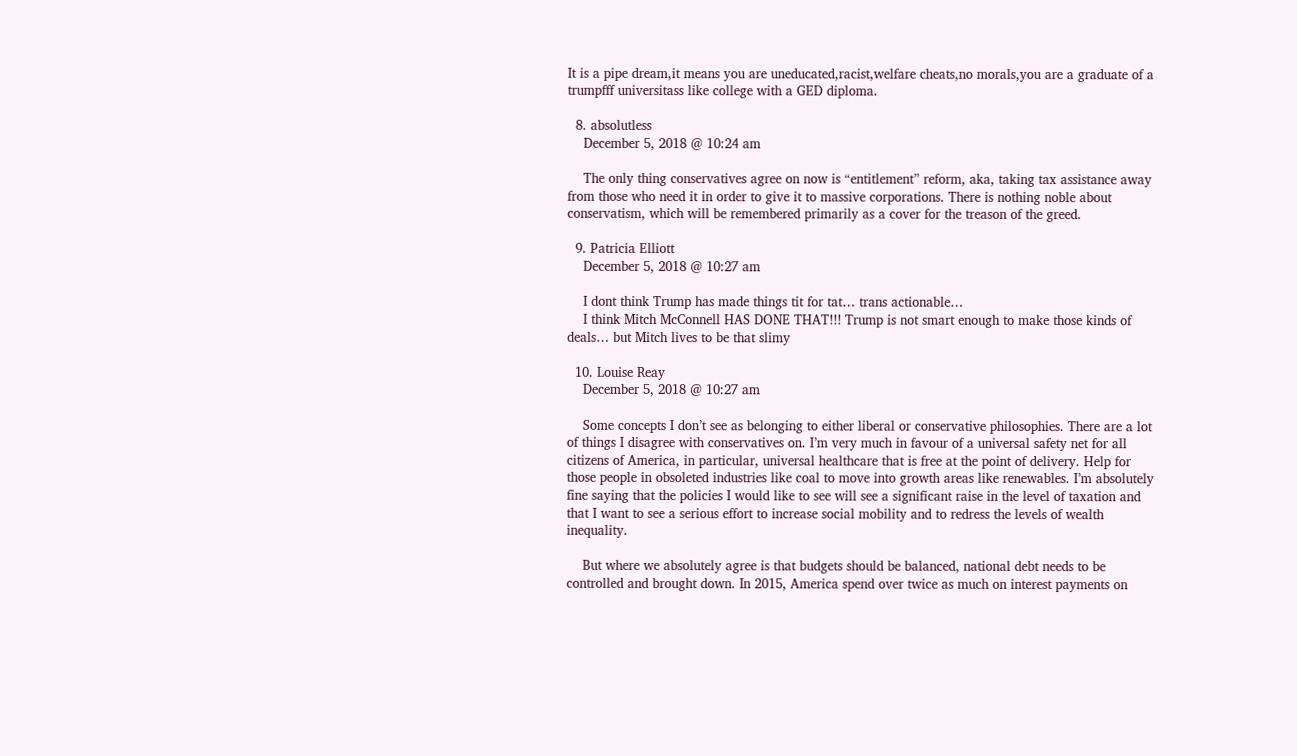It is a pipe dream,it means you are uneducated,racist,welfare cheats,no morals,you are a graduate of a trumpfff universitass like college with a GED diploma.

  8. absolutless
    December 5, 2018 @ 10:24 am

    The only thing conservatives agree on now is “entitlement” reform, aka, taking tax assistance away from those who need it in order to give it to massive corporations. There is nothing noble about conservatism, which will be remembered primarily as a cover for the treason of the greed.

  9. Patricia Elliott
    December 5, 2018 @ 10:27 am

    I dont think Trump has made things tit for tat… trans actionable…
    I think Mitch McConnell HAS DONE THAT!!! Trump is not smart enough to make those kinds of deals… but Mitch lives to be that slimy

  10. Louise Reay
    December 5, 2018 @ 10:27 am

    Some concepts I don’t see as belonging to either liberal or conservative philosophies. There are a lot of things I disagree with conservatives on. I’m very much in favour of a universal safety net for all citizens of America, in particular, universal healthcare that is free at the point of delivery. Help for those people in obsoleted industries like coal to move into growth areas like renewables. I’m absolutely fine saying that the policies I would like to see will see a significant raise in the level of taxation and that I want to see a serious effort to increase social mobility and to redress the levels of wealth inequality.

    But where we absolutely agree is that budgets should be balanced, national debt needs to be controlled and brought down. In 2015, America spend over twice as much on interest payments on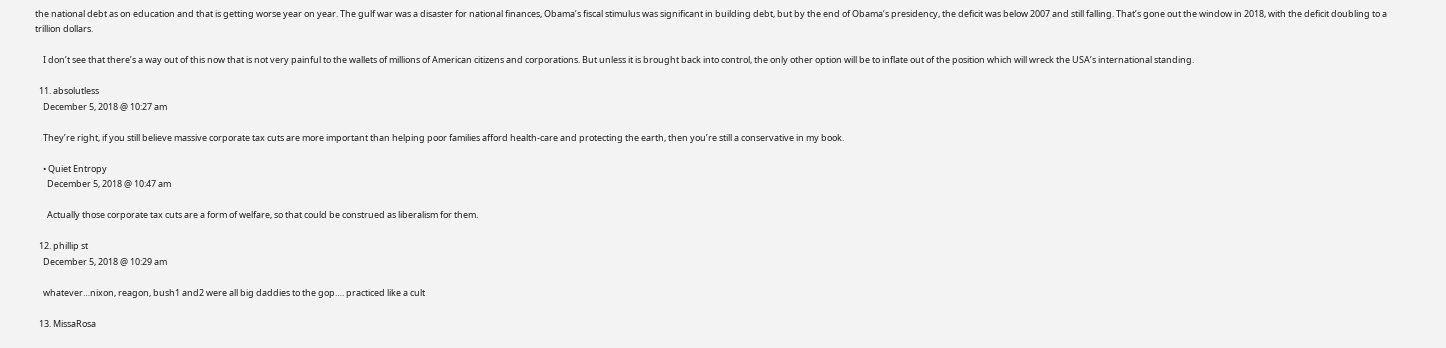the national debt as on education and that is getting worse year on year. The gulf war was a disaster for national finances, Obama’s fiscal stimulus was significant in building debt, but by the end of Obama’s presidency, the deficit was below 2007 and still falling. That’s gone out the window in 2018, with the deficit doubling to a trillion dollars.

    I don’t see that there’s a way out of this now that is not very painful to the wallets of millions of American citizens and corporations. But unless it is brought back into control, the only other option will be to inflate out of the position which will wreck the USA’s international standing.

  11. absolutless
    December 5, 2018 @ 10:27 am

    They’re right, if you still believe massive corporate tax cuts are more important than helping poor families afford health-care and protecting the earth, then you’re still a conservative in my book.

    • Quiet Entropy
      December 5, 2018 @ 10:47 am

      Actually those corporate tax cuts are a form of welfare, so that could be construed as liberalism for them.

  12. phillip st
    December 5, 2018 @ 10:29 am

    whatever…nixon, reagon, bush1 and2 were all big daddies to the gop…. practiced like a cult

  13. MissaRosa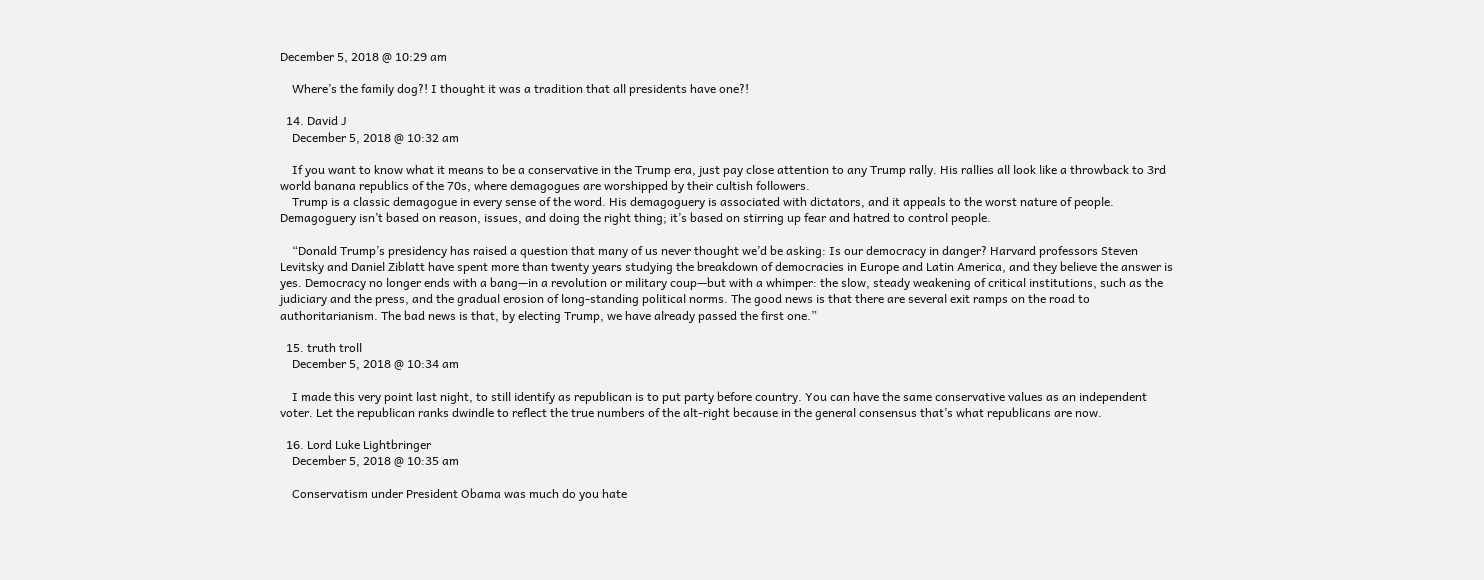December 5, 2018 @ 10:29 am

    Where’s the family dog?! I thought it was a tradition that all presidents have one?!

  14. David J
    December 5, 2018 @ 10:32 am

    If you want to know what it means to be a conservative in the Trump era, just pay close attention to any Trump rally. His rallies all look like a throwback to 3rd world banana republics of the 70s, where demagogues are worshipped by their cultish followers.
    Trump is a classic demagogue in every sense of the word. His demagoguery is associated with dictators, and it appeals to the worst nature of people. Demagoguery isn’t based on reason, issues, and doing the right thing; it’s based on stirring up fear and hatred to control people.

    “Donald Trump’s presidency has raised a question that many of us never thought we’d be asking: Is our democracy in danger? Harvard professors Steven Levitsky and Daniel Ziblatt have spent more than twenty years studying the breakdown of democracies in Europe and Latin America, and they believe the answer is yes. Democracy no longer ends with a bang—in a revolution or military coup—but with a whimper: the slow, steady weakening of critical institutions, such as the judiciary and the press, and the gradual erosion of long-standing political norms. The good news is that there are several exit ramps on the road to authoritarianism. The bad news is that, by electing Trump, we have already passed the first one.”

  15. truth troll
    December 5, 2018 @ 10:34 am

    I made this very point last night, to still identify as republican is to put party before country. You can have the same conservative values as an independent voter. Let the republican ranks dwindle to reflect the true numbers of the alt-right because in the general consensus that’s what republicans are now.

  16. Lord Luke Lightbringer
    December 5, 2018 @ 10:35 am

    Conservatism under President Obama was much do you hate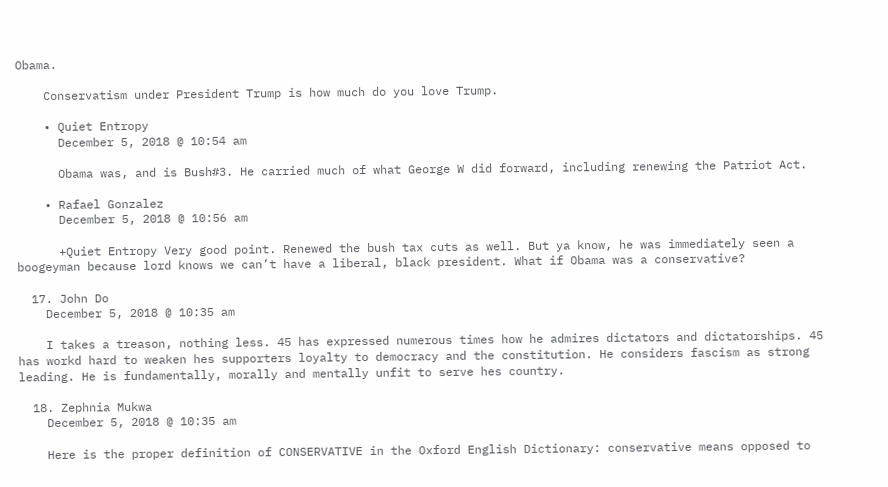Obama.

    Conservatism under President Trump is how much do you love Trump.

    • Quiet Entropy
      December 5, 2018 @ 10:54 am

      Obama was, and is Bush#3. He carried much of what George W did forward, including renewing the Patriot Act.

    • Rafael Gonzalez
      December 5, 2018 @ 10:56 am

      +Quiet Entropy Very good point. Renewed the bush tax cuts as well. But ya know, he was immediately seen a boogeyman because lord knows we can’t have a liberal, black president. What if Obama was a conservative?

  17. John Do
    December 5, 2018 @ 10:35 am

    I takes a treason, nothing less. 45 has expressed numerous times how he admires dictators and dictatorships. 45 has workd hard to weaken hes supporters loyalty to democracy and the constitution. He considers fascism as strong leading. He is fundamentally, morally and mentally unfit to serve hes country.

  18. Zephnia Mukwa
    December 5, 2018 @ 10:35 am

    Here is the proper definition of CONSERVATIVE in the Oxford English Dictionary: conservative means opposed to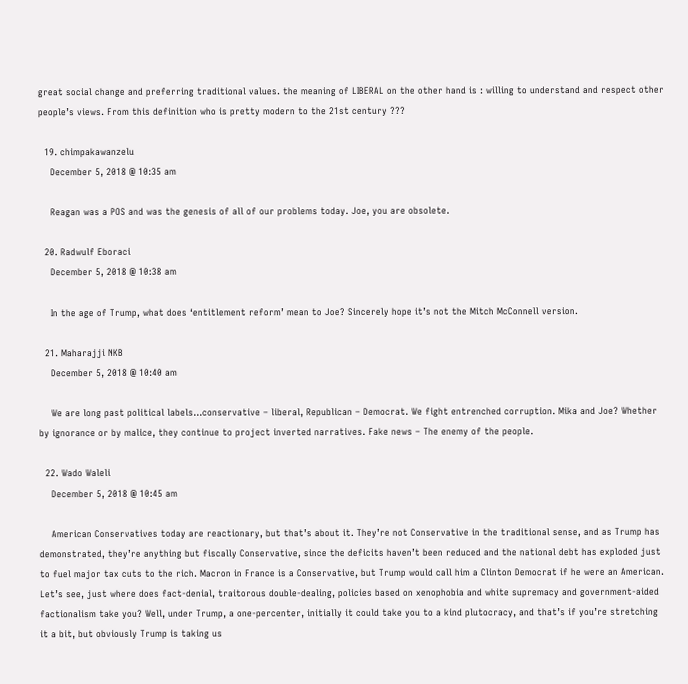great social change and preferring traditional values. the meaning of LIBERAL on the other hand is : willing to understand and respect other people’s views. From this definition who is pretty modern to the 21st century ???

  19. chimpakawanzelu
    December 5, 2018 @ 10:35 am

    Reagan was a POS and was the genesis of all of our problems today. Joe, you are obsolete.

  20. Radwulf Eboraci
    December 5, 2018 @ 10:38 am

    In the age of Trump, what does ‘entitlement reform’ mean to Joe? Sincerely hope it’s not the Mitch McConnell version.

  21. Maharajji NKB
    December 5, 2018 @ 10:40 am

    We are long past political labels…conservative – liberal, Republican – Democrat. We fight entrenched corruption. Mika and Joe? Whether by ignorance or by malice, they continue to project inverted narratives. Fake news – The enemy of the people.

  22. Wado Waleli
    December 5, 2018 @ 10:45 am

    American Conservatives today are reactionary, but that’s about it. They’re not Conservative in the traditional sense, and as Trump has demonstrated, they’re anything but fiscally Conservative, since the deficits haven’t been reduced and the national debt has exploded just to fuel major tax cuts to the rich. Macron in France is a Conservative, but Trump would call him a Clinton Democrat if he were an American. Let’s see, just where does fact-denial, traitorous double-dealing, policies based on xenophobia and white supremacy and government-aided factionalism take you? Well, under Trump, a one-percenter, initially it could take you to a kind plutocracy, and that’s if you’re stretching it a bit, but obviously Trump is taking us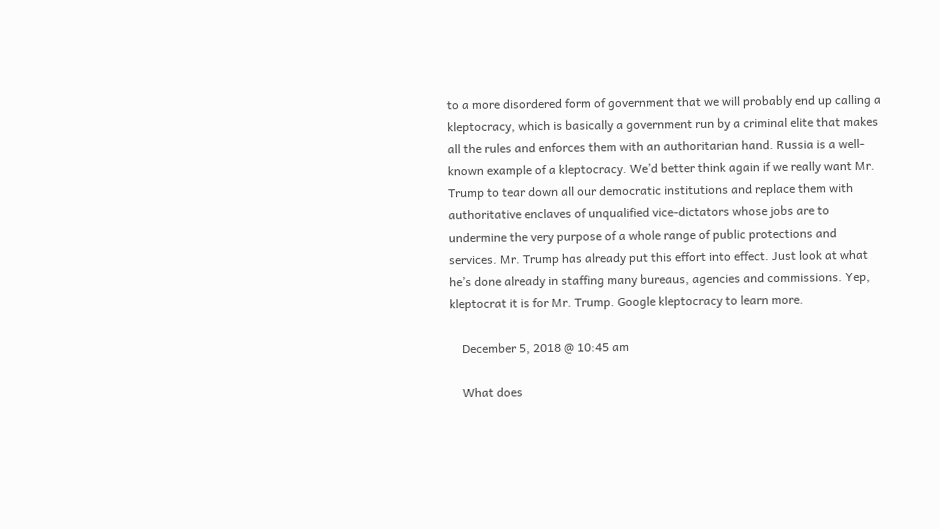to a more disordered form of government that we will probably end up calling a kleptocracy, which is basically a government run by a criminal elite that makes all the rules and enforces them with an authoritarian hand. Russia is a well-known example of a kleptocracy. We’d better think again if we really want Mr. Trump to tear down all our democratic institutions and replace them with authoritative enclaves of unqualified vice-dictators whose jobs are to undermine the very purpose of a whole range of public protections and services. Mr. Trump has already put this effort into effect. Just look at what he’s done already in staffing many bureaus, agencies and commissions. Yep, kleptocrat it is for Mr. Trump. Google kleptocracy to learn more.

    December 5, 2018 @ 10:45 am

    What does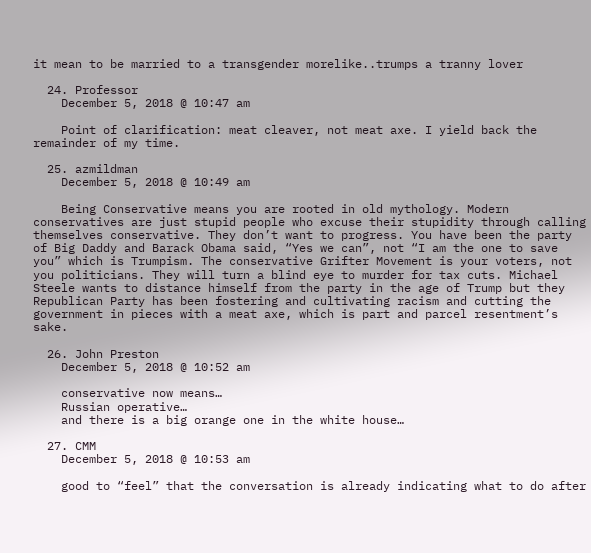it mean to be married to a transgender morelike..trumps a tranny lover

  24. Professor
    December 5, 2018 @ 10:47 am

    Point of clarification: meat cleaver, not meat axe. I yield back the remainder of my time.

  25. azmildman
    December 5, 2018 @ 10:49 am

    Being Conservative means you are rooted in old mythology. Modern conservatives are just stupid people who excuse their stupidity through calling themselves conservative. They don’t want to progress. You have been the party of Big Daddy and Barack Obama said, “Yes we can”, not “I am the one to save you” which is Trumpism. The conservative Grifter Movement is your voters, not you politicians. They will turn a blind eye to murder for tax cuts. Michael Steele wants to distance himself from the party in the age of Trump but they Republican Party has been fostering and cultivating racism and cutting the government in pieces with a meat axe, which is part and parcel resentment’s sake.

  26. John Preston
    December 5, 2018 @ 10:52 am

    conservative now means…
    Russian operative…
    and there is a big orange one in the white house…

  27. CMM
    December 5, 2018 @ 10:53 am

    good to “feel” that the conversation is already indicating what to do after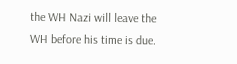the WH Nazi will leave the WH before his time is due.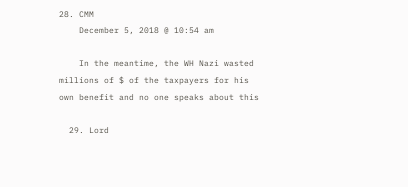28. CMM
    December 5, 2018 @ 10:54 am

    In the meantime, the WH Nazi wasted millions of $ of the taxpayers for his own benefit and no one speaks about this

  29. Lord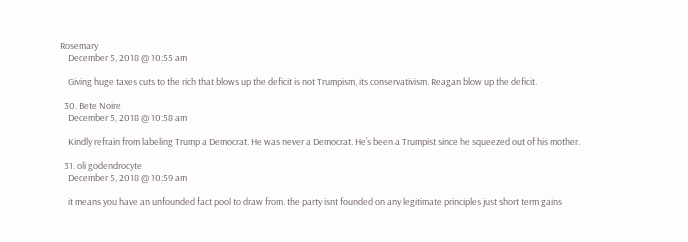Rosemary
    December 5, 2018 @ 10:55 am

    Giving huge taxes cuts to the rich that blows up the deficit is not Trumpism, its conservativism. Reagan blow up the deficit.

  30. Bete Noire
    December 5, 2018 @ 10:58 am

    Kindly refrain from labeling Trump a Democrat. He was never a Democrat. He’s been a Trumpist since he squeezed out of his mother.

  31. oli godendrocyte
    December 5, 2018 @ 10:59 am

    it means you have an unfounded fact pool to draw from. the party isnt founded on any legitimate principles just short term gains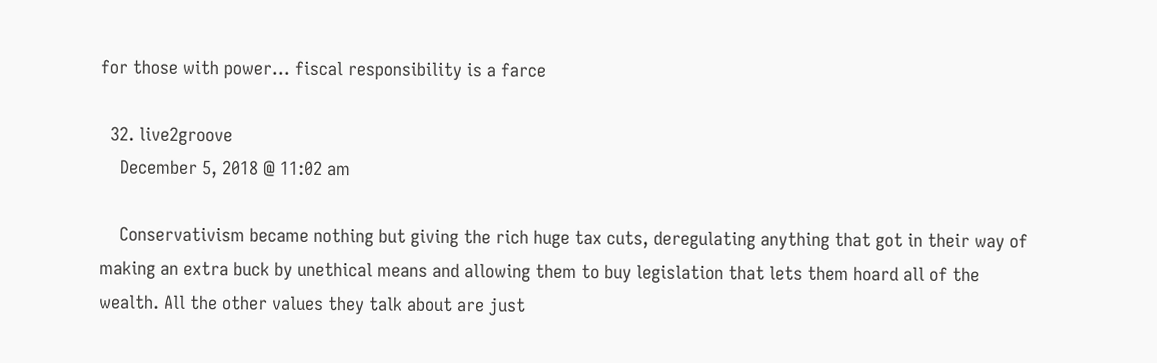for those with power… fiscal responsibility is a farce

  32. live2groove
    December 5, 2018 @ 11:02 am

    Conservativism became nothing but giving the rich huge tax cuts, deregulating anything that got in their way of making an extra buck by unethical means and allowing them to buy legislation that lets them hoard all of the wealth. All the other values they talk about are just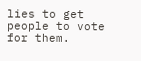lies to get people to vote for them.